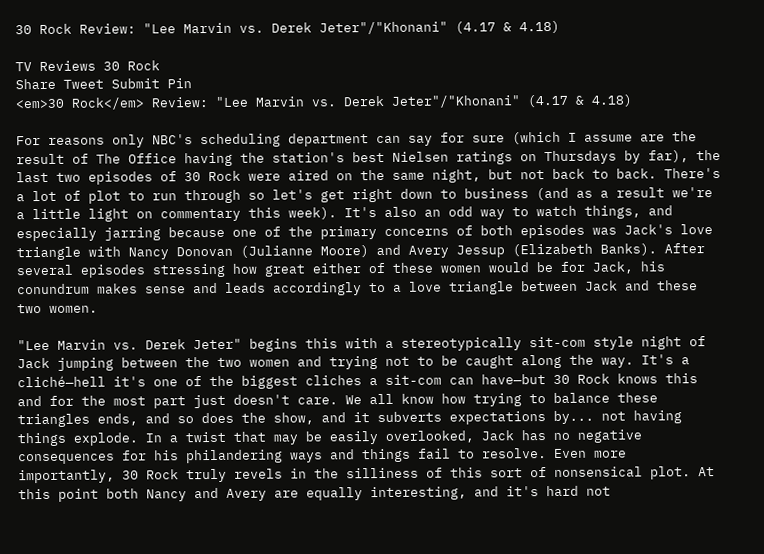30 Rock Review: "Lee Marvin vs. Derek Jeter"/"Khonani" (4.17 & 4.18)

TV Reviews 30 Rock
Share Tweet Submit Pin
<em>30 Rock</em> Review: "Lee Marvin vs. Derek Jeter"/"Khonani" (4.17 & 4.18)

For reasons only NBC's scheduling department can say for sure (which I assume are the result of The Office having the station's best Nielsen ratings on Thursdays by far), the last two episodes of 30 Rock were aired on the same night, but not back to back. There's a lot of plot to run through so let's get right down to business (and as a result we're a little light on commentary this week). It's also an odd way to watch things, and especially jarring because one of the primary concerns of both episodes was Jack's love triangle with Nancy Donovan (Julianne Moore) and Avery Jessup (Elizabeth Banks). After several episodes stressing how great either of these women would be for Jack, his conundrum makes sense and leads accordingly to a love triangle between Jack and these two women.

"Lee Marvin vs. Derek Jeter" begins this with a stereotypically sit-com style night of Jack jumping between the two women and trying not to be caught along the way. It's a cliché—hell it's one of the biggest cliches a sit-com can have—but 30 Rock knows this and for the most part just doesn't care. We all know how trying to balance these triangles ends, and so does the show, and it subverts expectations by... not having things explode. In a twist that may be easily overlooked, Jack has no negative consequences for his philandering ways and things fail to resolve. Even more importantly, 30 Rock truly revels in the silliness of this sort of nonsensical plot. At this point both Nancy and Avery are equally interesting, and it's hard not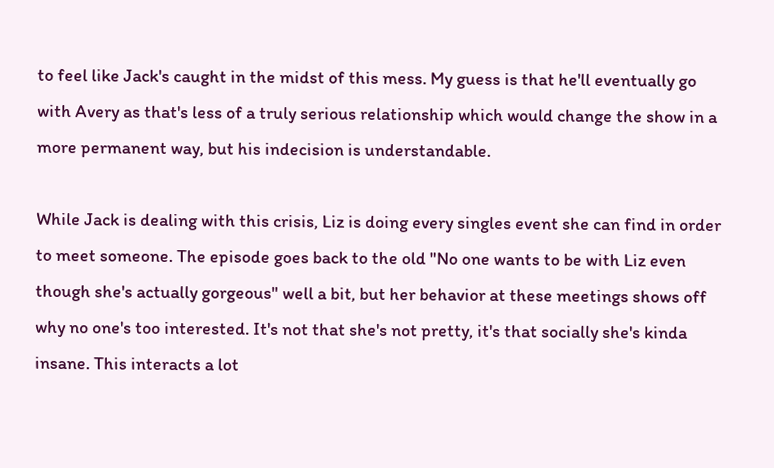to feel like Jack's caught in the midst of this mess. My guess is that he'll eventually go with Avery as that's less of a truly serious relationship which would change the show in a more permanent way, but his indecision is understandable.

While Jack is dealing with this crisis, Liz is doing every singles event she can find in order to meet someone. The episode goes back to the old "No one wants to be with Liz even though she's actually gorgeous" well a bit, but her behavior at these meetings shows off why no one's too interested. It's not that she's not pretty, it's that socially she's kinda insane. This interacts a lot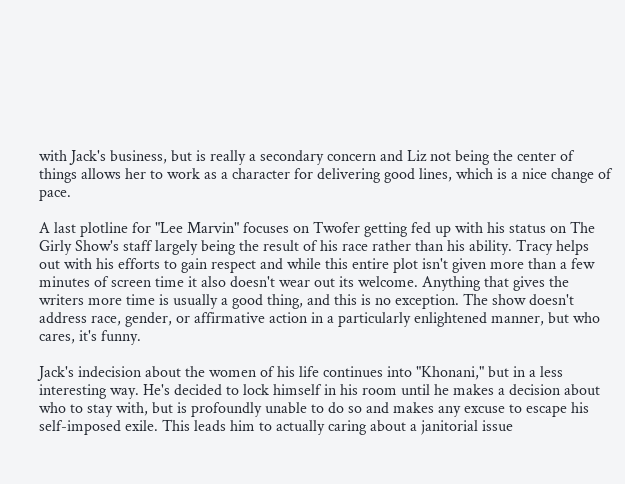with Jack's business, but is really a secondary concern and Liz not being the center of things allows her to work as a character for delivering good lines, which is a nice change of pace.

A last plotline for "Lee Marvin" focuses on Twofer getting fed up with his status on The Girly Show's staff largely being the result of his race rather than his ability. Tracy helps out with his efforts to gain respect and while this entire plot isn't given more than a few minutes of screen time it also doesn't wear out its welcome. Anything that gives the writers more time is usually a good thing, and this is no exception. The show doesn't address race, gender, or affirmative action in a particularly enlightened manner, but who cares, it's funny.

Jack's indecision about the women of his life continues into "Khonani," but in a less interesting way. He's decided to lock himself in his room until he makes a decision about who to stay with, but is profoundly unable to do so and makes any excuse to escape his self-imposed exile. This leads him to actually caring about a janitorial issue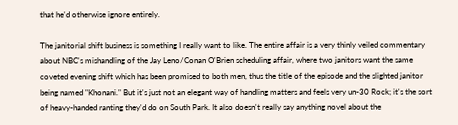that he'd otherwise ignore entirely.

The janitorial shift business is something I really want to like. The entire affair is a very thinly veiled commentary about NBC's mishandling of the Jay Leno/Conan O'Brien scheduling affair, where two janitors want the same coveted evening shift which has been promised to both men, thus the title of the episode and the slighted janitor being named "Khonani." But it's just not an elegant way of handling matters and feels very un-30 Rock; it's the sort of heavy-handed ranting they'd do on South Park. It also doesn't really say anything novel about the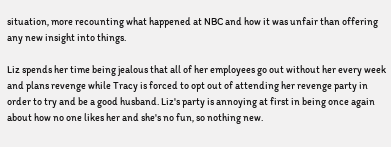situation, more recounting what happened at NBC and how it was unfair than offering any new insight into things.

Liz spends her time being jealous that all of her employees go out without her every week and plans revenge while Tracy is forced to opt out of attending her revenge party in order to try and be a good husband. Liz's party is annoying at first in being once again about how no one likes her and she's no fun, so nothing new.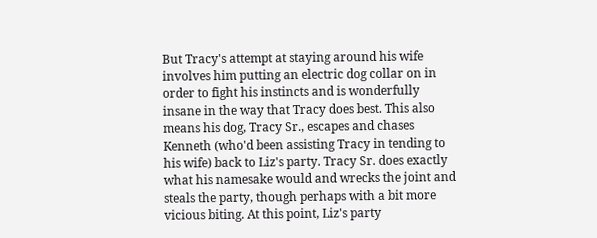But Tracy's attempt at staying around his wife involves him putting an electric dog collar on in order to fight his instincts and is wonderfully insane in the way that Tracy does best. This also means his dog, Tracy Sr., escapes and chases Kenneth (who'd been assisting Tracy in tending to his wife) back to Liz's party. Tracy Sr. does exactly what his namesake would and wrecks the joint and steals the party, though perhaps with a bit more vicious biting. At this point, Liz's party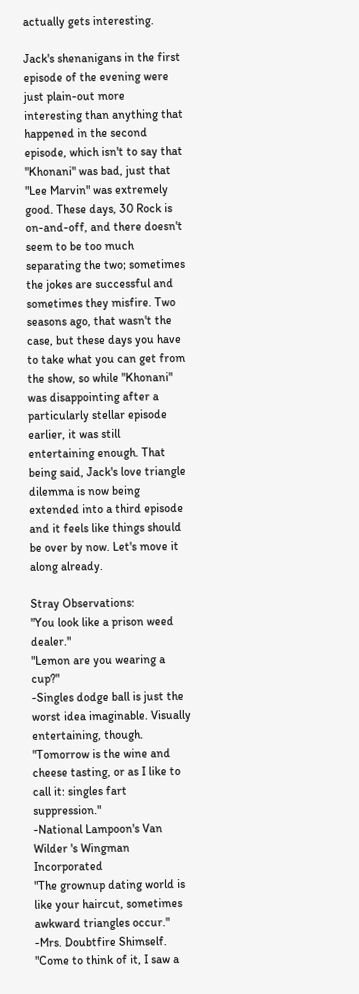actually gets interesting.

Jack's shenanigans in the first episode of the evening were just plain-out more interesting than anything that happened in the second episode, which isn't to say that "Khonani" was bad, just that "Lee Marvin" was extremely good. These days, 30 Rock is on-and-off, and there doesn't seem to be too much separating the two; sometimes the jokes are successful and sometimes they misfire. Two seasons ago, that wasn't the case, but these days you have to take what you can get from the show, so while "Khonani" was disappointing after a particularly stellar episode earlier, it was still entertaining enough. That being said, Jack's love triangle dilemma is now being extended into a third episode and it feels like things should be over by now. Let's move it along already.

Stray Observations:
"You look like a prison weed dealer."
"Lemon are you wearing a cup?"
-Singles dodge ball is just the worst idea imaginable. Visually entertaining, though.
"Tomorrow is the wine and cheese tasting, or as I like to call it: singles fart suppression."
-National Lampoon's Van Wilder 's Wingman Incorporated
"The grownup dating world is like your haircut, sometimes awkward triangles occur."
-Mrs. Doubtfire Shimself.
"Come to think of it, I saw a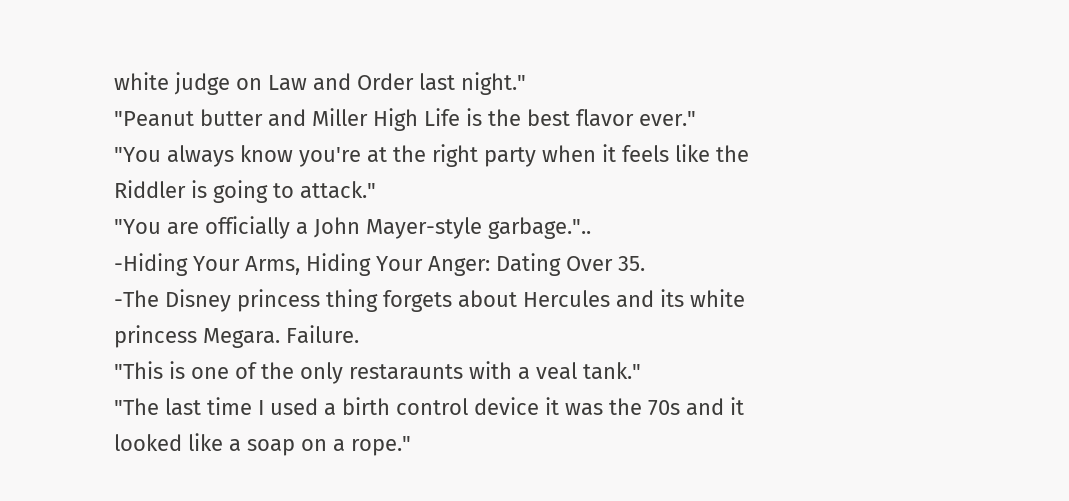white judge on Law and Order last night."
"Peanut butter and Miller High Life is the best flavor ever."
"You always know you're at the right party when it feels like the Riddler is going to attack."
"You are officially a John Mayer-style garbage."..
-Hiding Your Arms, Hiding Your Anger: Dating Over 35.
-The Disney princess thing forgets about Hercules and its white princess Megara. Failure.
"This is one of the only restaraunts with a veal tank."
"The last time I used a birth control device it was the 70s and it looked like a soap on a rope."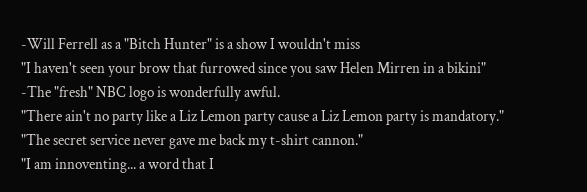-Will Ferrell as a "Bitch Hunter" is a show I wouldn't miss
"I haven't seen your brow that furrowed since you saw Helen Mirren in a bikini"
-The "fresh" NBC logo is wonderfully awful.
"There ain't no party like a Liz Lemon party cause a Liz Lemon party is mandatory."
"The secret service never gave me back my t-shirt cannon."
"I am innoventing... a word that I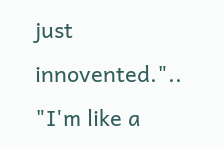just innovented."..
"I'm like a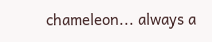chameleon... always a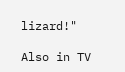lizard!"

Also in TV